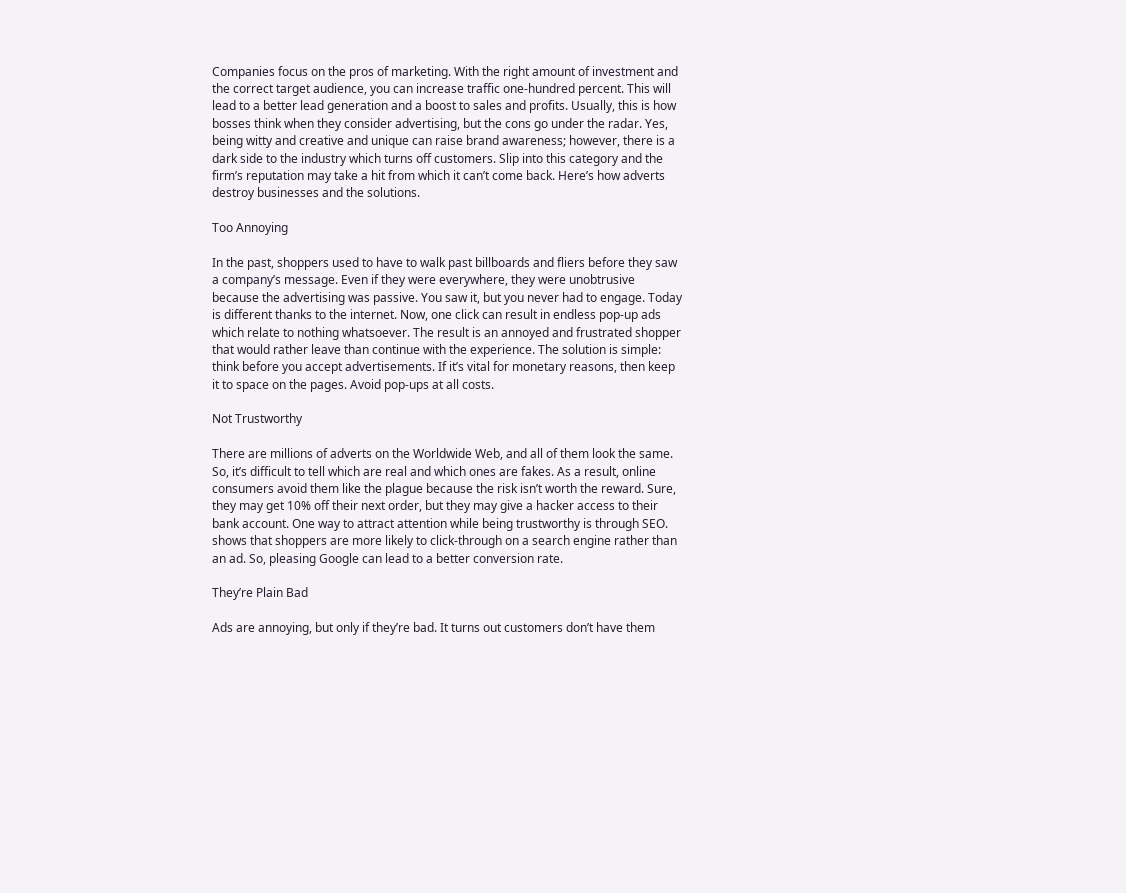Companies focus on the pros of marketing. With the right amount of investment and the correct target audience, you can increase traffic one-hundred percent. This will lead to a better lead generation and a boost to sales and profits. Usually, this is how bosses think when they consider advertising, but the cons go under the radar. Yes, being witty and creative and unique can raise brand awareness; however, there is a dark side to the industry which turns off customers. Slip into this category and the firm’s reputation may take a hit from which it can’t come back. Here’s how adverts destroy businesses and the solutions.

Too Annoying

In the past, shoppers used to have to walk past billboards and fliers before they saw a company’s message. Even if they were everywhere, they were unobtrusive because the advertising was passive. You saw it, but you never had to engage. Today is different thanks to the internet. Now, one click can result in endless pop-up ads which relate to nothing whatsoever. The result is an annoyed and frustrated shopper that would rather leave than continue with the experience. The solution is simple: think before you accept advertisements. If it’s vital for monetary reasons, then keep it to space on the pages. Avoid pop-ups at all costs.

Not Trustworthy

There are millions of adverts on the Worldwide Web, and all of them look the same. So, it’s difficult to tell which are real and which ones are fakes. As a result, online consumers avoid them like the plague because the risk isn’t worth the reward. Sure, they may get 10% off their next order, but they may give a hacker access to their bank account. One way to attract attention while being trustworthy is through SEO. shows that shoppers are more likely to click-through on a search engine rather than an ad. So, pleasing Google can lead to a better conversion rate.

They’re Plain Bad

Ads are annoying, but only if they’re bad. It turns out customers don’t have them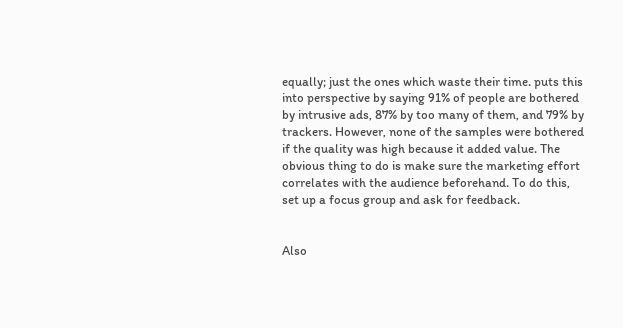equally; just the ones which waste their time. puts this into perspective by saying 91% of people are bothered by intrusive ads, 87% by too many of them, and 79% by trackers. However, none of the samples were bothered if the quality was high because it added value. The obvious thing to do is make sure the marketing effort correlates with the audience beforehand. To do this, set up a focus group and ask for feedback.


Also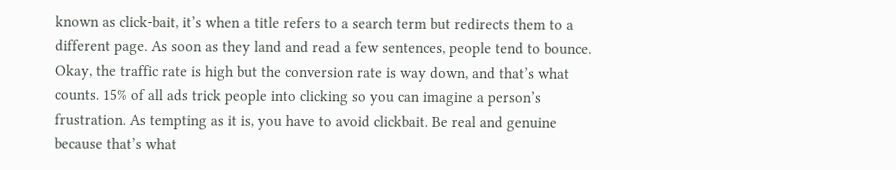known as click-bait, it’s when a title refers to a search term but redirects them to a different page. As soon as they land and read a few sentences, people tend to bounce. Okay, the traffic rate is high but the conversion rate is way down, and that’s what counts. 15% of all ads trick people into clicking so you can imagine a person’s frustration. As tempting as it is, you have to avoid clickbait. Be real and genuine because that’s what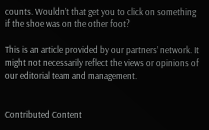counts. Wouldn’t that get you to click on something if the shoe was on the other foot?

This is an article provided by our partners’ network. It might not necessarily reflect the views or opinions of our editorial team and management.


Contributed Content